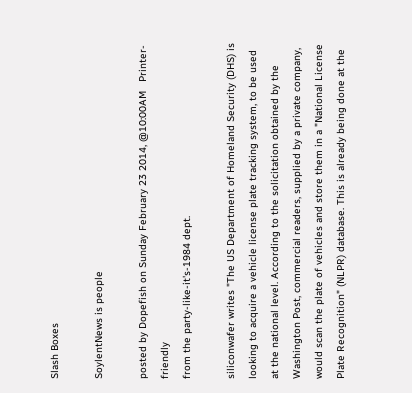Slash Boxes

SoylentNews is people

posted by Dopefish on Sunday February 23 2014, @10:00AM   Printer-friendly
from the party-like-it's-1984 dept.

siliconwafer writes "The US Department of Homeland Security (DHS) is looking to acquire a vehicle license plate tracking system, to be used at the national level. According to the solicitation obtained by the Washington Post, commercial readers, supplied by a private company, would scan the plate of vehicles and store them in a "National License Plate Recognition" (NLPR) database. This is already being done at the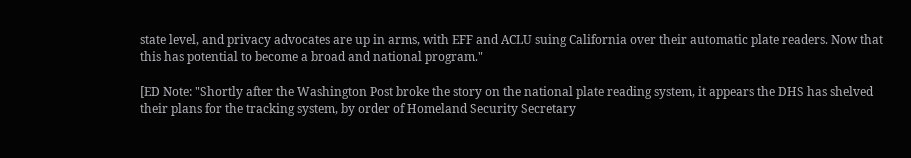state level, and privacy advocates are up in arms, with EFF and ACLU suing California over their automatic plate readers. Now that this has potential to become a broad and national program."

[ED Note: "Shortly after the Washington Post broke the story on the national plate reading system, it appears the DHS has shelved their plans for the tracking system, by order of Homeland Security Secretary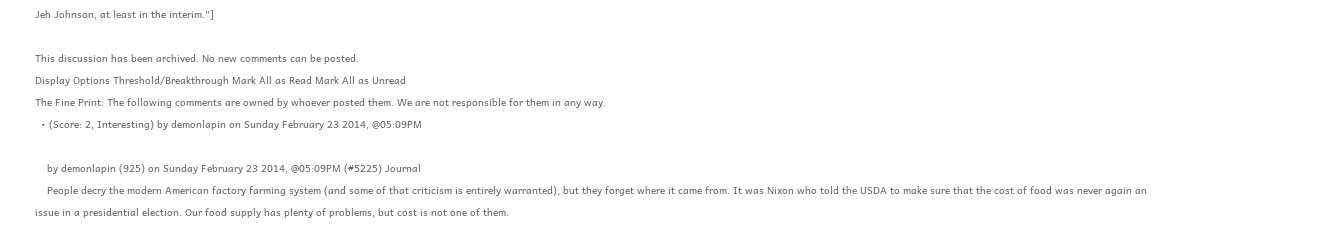Jeh Johnson, at least in the interim."]

This discussion has been archived. No new comments can be posted.
Display Options Threshold/Breakthrough Mark All as Read Mark All as Unread
The Fine Print: The following comments are owned by whoever posted them. We are not responsible for them in any way.
  • (Score: 2, Interesting) by demonlapin on Sunday February 23 2014, @05:09PM

    by demonlapin (925) on Sunday February 23 2014, @05:09PM (#5225) Journal
    People decry the modern American factory farming system (and some of that criticism is entirely warranted), but they forget where it came from. It was Nixon who told the USDA to make sure that the cost of food was never again an issue in a presidential election. Our food supply has plenty of problems, but cost is not one of them.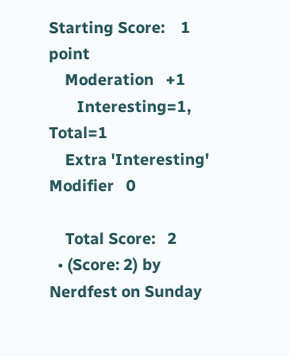Starting Score:    1  point
    Moderation   +1
       Interesting=1, Total=1
    Extra 'Interesting' Modifier   0

    Total Score:   2
  • (Score: 2) by Nerdfest on Sunday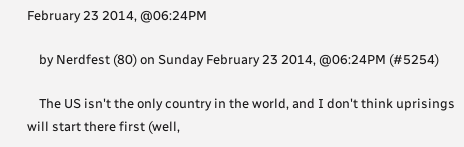February 23 2014, @06:24PM

    by Nerdfest (80) on Sunday February 23 2014, @06:24PM (#5254)

    The US isn't the only country in the world, and I don't think uprisings will start there first (well,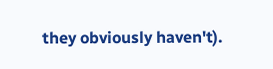they obviously haven't).